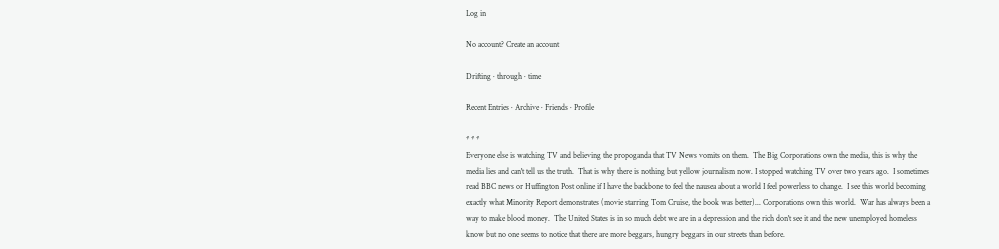Log in

No account? Create an account

Drifting · through · time

Recent Entries · Archive · Friends · Profile

* * *
Everyone else is watching TV and believing the propoganda that TV News vomits on them.  The Big Corporations own the media, this is why the media lies and can't tell us the truth.  That is why there is nothing but yellow journalism now. I stopped watching TV over two years ago.  I sometimes read BBC news or Huffington Post online if I have the backbone to feel the nausea about a world I feel powerless to change.  I see this world becoming exactly what Minority Report demonstrates (movie starring Tom Cruise, the book was better)... Corporations own this world.  War has always been a way to make blood money.  The United States is in so much debt we are in a depression and the rich don't see it and the new unemployed homeless know but no one seems to notice that there are more beggars, hungry beggars in our streets than before.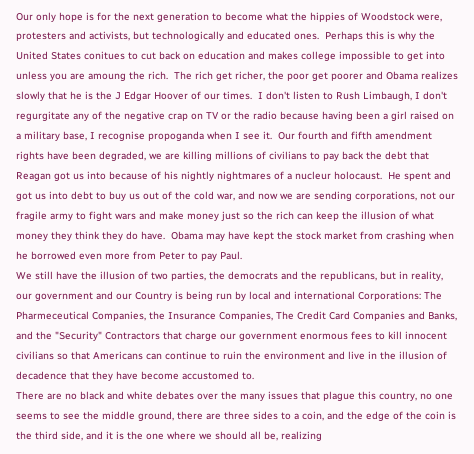Our only hope is for the next generation to become what the hippies of Woodstock were, protesters and activists, but technologically and educated ones.  Perhaps this is why the United States conitues to cut back on education and makes college impossible to get into unless you are amoung the rich.  The rich get richer, the poor get poorer and Obama realizes slowly that he is the J Edgar Hoover of our times.  I don't listen to Rush Limbaugh, I don't regurgitate any of the negative crap on TV or the radio because having been a girl raised on a military base, I recognise propoganda when I see it.  Our fourth and fifth amendment rights have been degraded, we are killing millions of civilians to pay back the debt that Reagan got us into because of his nightly nightmares of a nucleur holocaust.  He spent and got us into debt to buy us out of the cold war, and now we are sending corporations, not our fragile army to fight wars and make money just so the rich can keep the illusion of what money they think they do have.  Obama may have kept the stock market from crashing when he borrowed even more from Peter to pay Paul.
We still have the illusion of two parties, the democrats and the republicans, but in reality, our government and our Country is being run by local and international Corporations: The Pharmeceutical Companies, the Insurance Companies, The Credit Card Companies and Banks, and the "Security" Contractors that charge our government enormous fees to kill innocent civilians so that Americans can continue to ruin the environment and live in the illusion of decadence that they have become accustomed to.
There are no black and white debates over the many issues that plague this country, no one seems to see the middle ground, there are three sides to a coin, and the edge of the coin is the third side, and it is the one where we should all be, realizing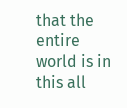that the entire world is in this all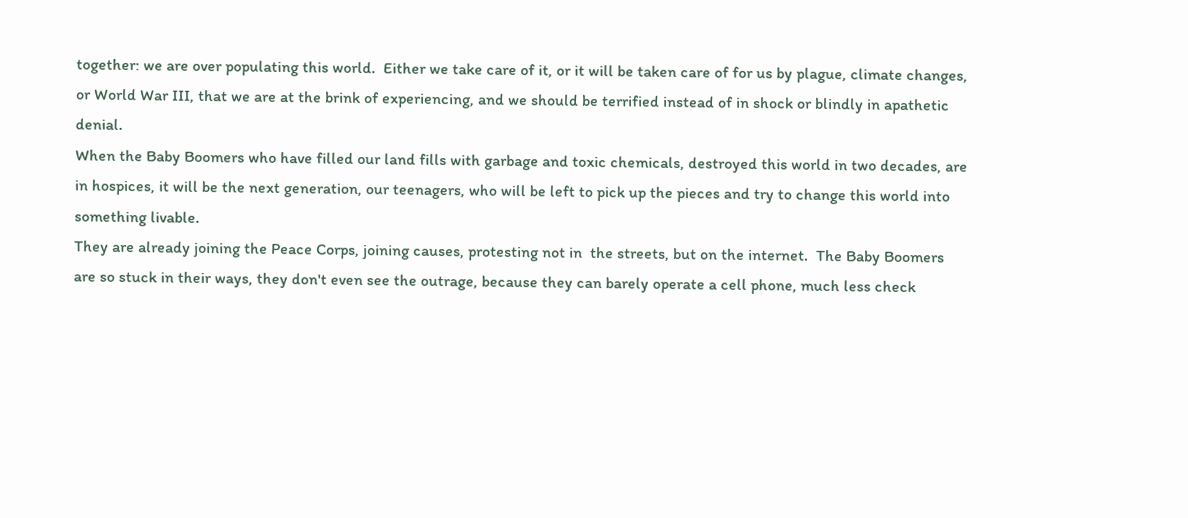together: we are over populating this world.  Either we take care of it, or it will be taken care of for us by plague, climate changes, or World War III, that we are at the brink of experiencing, and we should be terrified instead of in shock or blindly in apathetic denial.
When the Baby Boomers who have filled our land fills with garbage and toxic chemicals, destroyed this world in two decades, are in hospices, it will be the next generation, our teenagers, who will be left to pick up the pieces and try to change this world into something livable.
They are already joining the Peace Corps, joining causes, protesting not in  the streets, but on the internet.  The Baby Boomers are so stuck in their ways, they don't even see the outrage, because they can barely operate a cell phone, much less check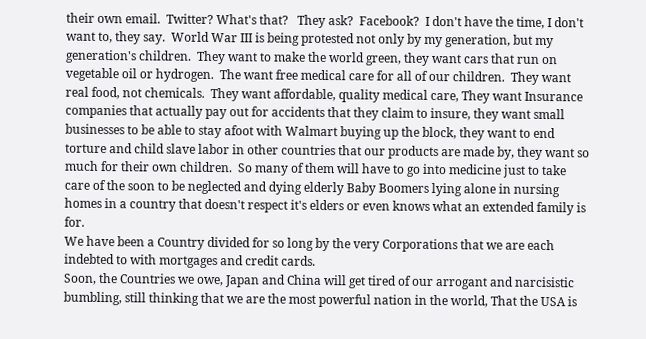their own email.  Twitter? What's that?   They ask?  Facebook?  I don't have the time, I don't want to, they say.  World War III is being protested not only by my generation, but my generation's children.  They want to make the world green, they want cars that run on vegetable oil or hydrogen.  The want free medical care for all of our children.  They want real food, not chemicals.  They want affordable, quality medical care, They want Insurance companies that actually pay out for accidents that they claim to insure, they want small businesses to be able to stay afoot with Walmart buying up the block, they want to end torture and child slave labor in other countries that our products are made by, they want so much for their own children.  So many of them will have to go into medicine just to take care of the soon to be neglected and dying elderly Baby Boomers lying alone in nursing homes in a country that doesn't respect it's elders or even knows what an extended family is for.
We have been a Country divided for so long by the very Corporations that we are each indebted to with mortgages and credit cards.
Soon, the Countries we owe, Japan and China will get tired of our arrogant and narcisistic bumbling, still thinking that we are the most powerful nation in the world, That the USA is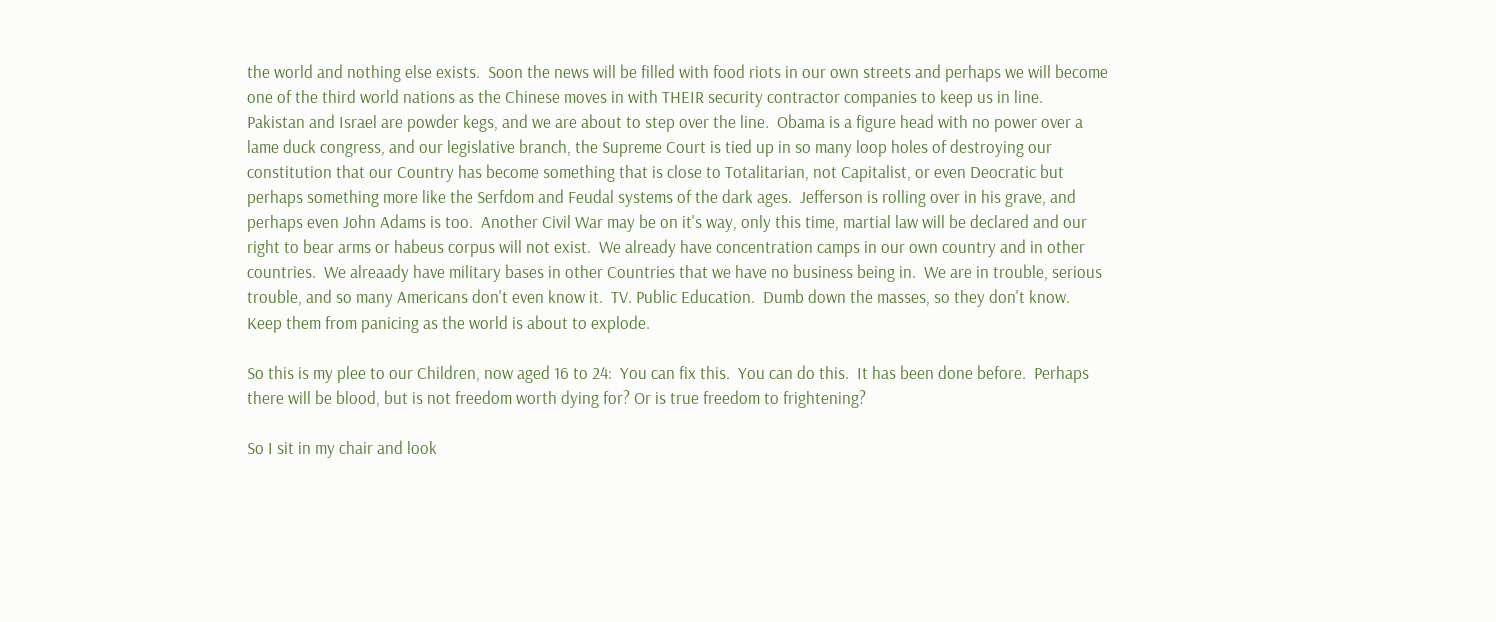the world and nothing else exists.  Soon the news will be filled with food riots in our own streets and perhaps we will become one of the third world nations as the Chinese moves in with THEIR security contractor companies to keep us in line.
Pakistan and Israel are powder kegs, and we are about to step over the line.  Obama is a figure head with no power over a lame duck congress, and our legislative branch, the Supreme Court is tied up in so many loop holes of destroying our constitution that our Country has become something that is close to Totalitarian, not Capitalist, or even Deocratic but perhaps something more like the Serfdom and Feudal systems of the dark ages.  Jefferson is rolling over in his grave, and perhaps even John Adams is too.  Another Civil War may be on it's way, only this time, martial law will be declared and our right to bear arms or habeus corpus will not exist.  We already have concentration camps in our own country and in other countries.  We alreaady have military bases in other Countries that we have no business being in.  We are in trouble, serious trouble, and so many Americans don't even know it.  TV. Public Education.  Dumb down the masses, so they don't know.  Keep them from panicing as the world is about to explode.

So this is my plee to our Children, now aged 16 to 24:  You can fix this.  You can do this.  It has been done before.  Perhaps there will be blood, but is not freedom worth dying for? Or is true freedom to frightening?

So I sit in my chair and look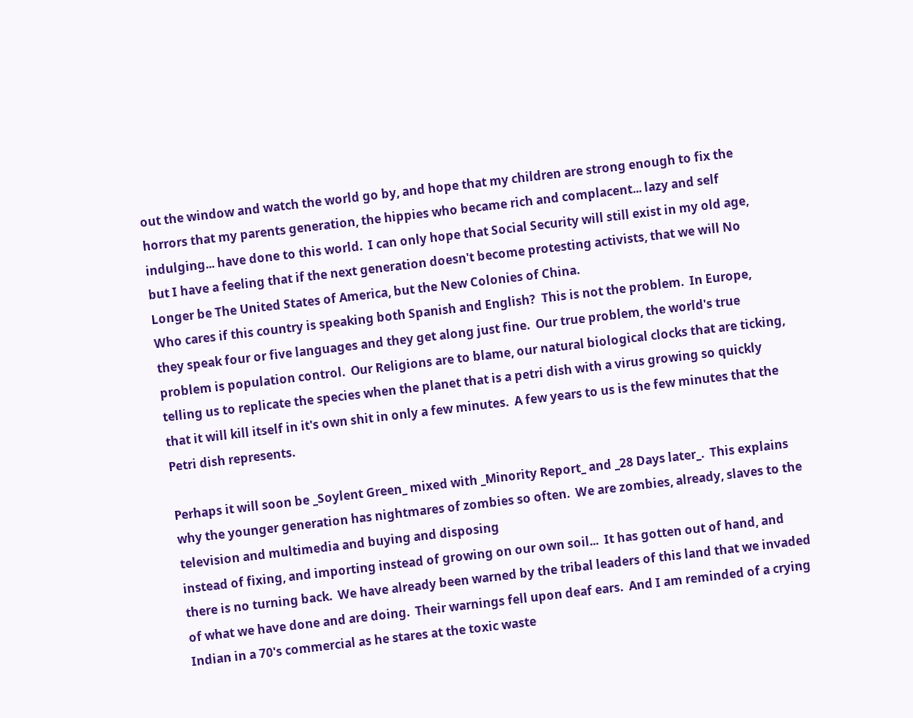out the window and watch the world go by, and hope that my children are strong enough to fix the horrors that my parents generation, the hippies who became rich and complacent... lazy and self indulging... have done to this world.  I can only hope that Social Security will still exist in my old age, but I have a feeling that if the next generation doesn't become protesting activists, that we will No Longer be The United States of America, but the New Colonies of China.
Who cares if this country is speaking both Spanish and English?  This is not the problem.  In Europe, they speak four or five languages and they get along just fine.  Our true problem, the world's true problem is population control.  Our Religions are to blame, our natural biological clocks that are ticking, telling us to replicate the species when the planet that is a petri dish with a virus growing so quickly that it will kill itself in it's own shit in only a few minutes.  A few years to us is the few minutes that the Petri dish represents.

Perhaps it will soon be _Soylent Green_ mixed with _Minority Report_ and _28 Days later_.  This explains why the younger generation has nightmares of zombies so often.  We are zombies, already, slaves to the television and multimedia and buying and disposing
instead of fixing, and importing instead of growing on our own soil...  It has gotten out of hand, and there is no turning back.  We have already been warned by the tribal leaders of this land that we invaded of what we have done and are doing.  Their warnings fell upon deaf ears.  And I am reminded of a crying Indian in a 70's commercial as he stares at the toxic waste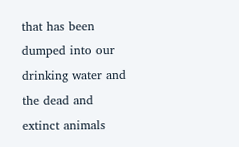that has been dumped into our drinking water and the dead and extinct animals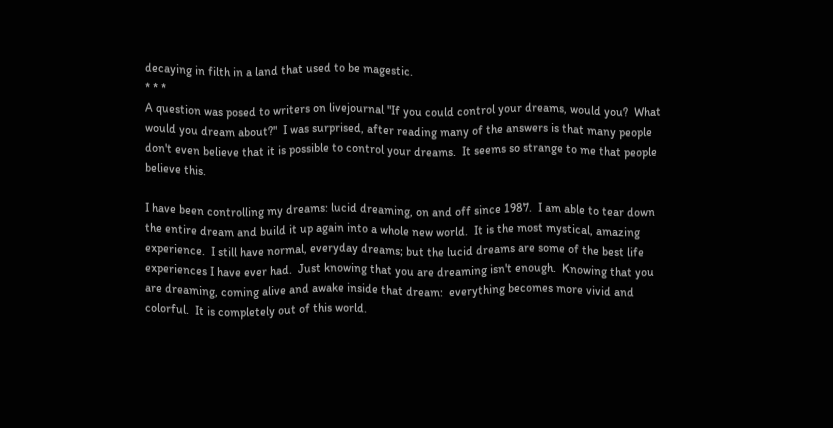decaying in filth in a land that used to be magestic.
* * *
A question was posed to writers on livejournal "If you could control your dreams, would you?  What would you dream about?"  I was surprised, after reading many of the answers is that many people don't even believe that it is possible to control your dreams.  It seems so strange to me that people believe this.

I have been controlling my dreams: lucid dreaming, on and off since 1987.  I am able to tear down the entire dream and build it up again into a whole new world.  It is the most mystical, amazing experience.  I still have normal, everyday dreams; but the lucid dreams are some of the best life experiences I have ever had.  Just knowing that you are dreaming isn't enough.  Knowing that you are dreaming, coming alive and awake inside that dream:  everything becomes more vivid and colorful.  It is completely out of this world.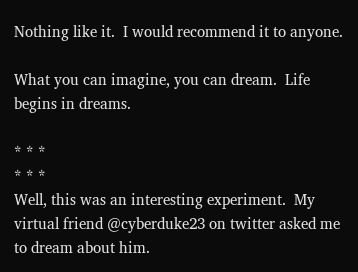Nothing like it.  I would recommend it to anyone.

What you can imagine, you can dream.  Life begins in dreams.

* * *
* * *
Well, this was an interesting experiment.  My virtual friend @cyberduke23 on twitter asked me to dream about him.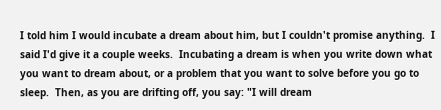I told him I would incubate a dream about him, but I couldn't promise anything.  I said I'd give it a couple weeks.  Incubating a dream is when you write down what you want to dream about, or a problem that you want to solve before you go to sleep.  Then, as you are drifting off, you say: "I will dream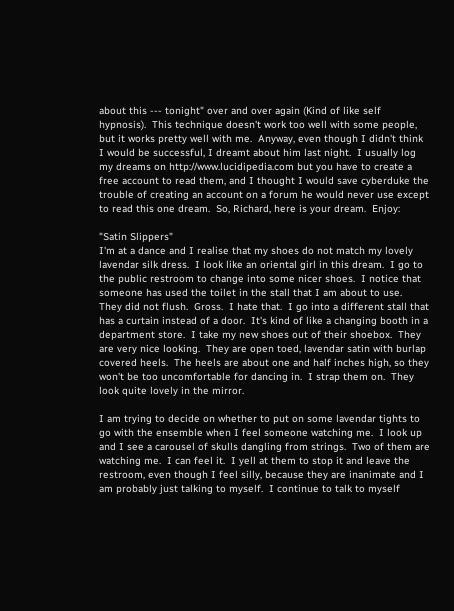about this --- tonight" over and over again (Kind of like self hypnosis).  This technique doesn't work too well with some people, but it works pretty well with me.  Anyway, even though I didn't think I would be successful, I dreamt about him last night.  I usually log my dreams on http://www.lucidipedia.com but you have to create a free account to read them, and I thought I would save cyberduke the trouble of creating an account on a forum he would never use except to read this one dream.  So, Richard, here is your dream.  Enjoy:

"Satin Slippers"
I'm at a dance and I realise that my shoes do not match my lovely lavendar silk dress.  I look like an oriental girl in this dream.  I go to the public restroom to change into some nicer shoes.  I notice that someone has used the toilet in the stall that I am about to use.  They did not flush.  Gross.  I hate that.  I go into a different stall that has a curtain instead of a door.  It's kind of like a changing booth in a department store.  I take my new shoes out of their shoebox.  They are very nice looking.  They are open toed, lavendar satin with burlap covered heels.  The heels are about one and half inches high, so they won't be too uncomfortable for dancing in.  I strap them on.  They look quite lovely in the mirror.

I am trying to decide on whether to put on some lavendar tights to go with the ensemble when I feel someone watching me.  I look up and I see a carousel of skulls dangling from strings.  Two of them are watching me.  I can feel it.  I yell at them to stop it and leave the restroom, even though I feel silly, because they are inanimate and I am probably just talking to myself.  I continue to talk to myself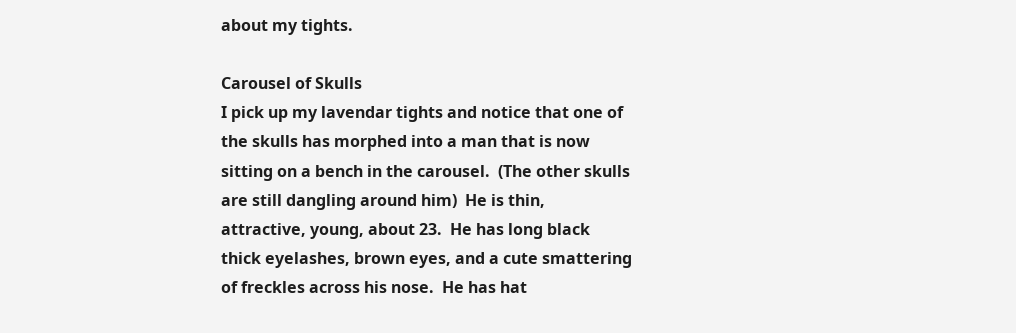about my tights.

Carousel of Skulls
I pick up my lavendar tights and notice that one of the skulls has morphed into a man that is now sitting on a bench in the carousel.  (The other skulls are still dangling around him)  He is thin, attractive, young, about 23.  He has long black thick eyelashes, brown eyes, and a cute smattering of freckles across his nose.  He has hat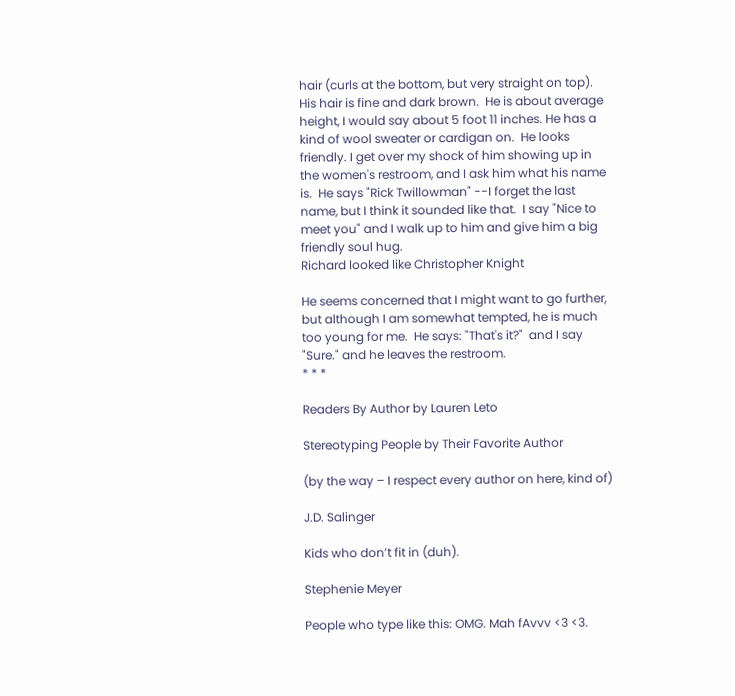hair (curls at the bottom, but very straight on top).  His hair is fine and dark brown.  He is about average height, I would say about 5 foot 11 inches. He has a kind of wool sweater or cardigan on.  He looks friendly. I get over my shock of him showing up in the women's restroom, and I ask him what his name is.  He says "Rick Twillowman" --I forget the last name, but I think it sounded like that.  I say "Nice to meet you" and I walk up to him and give him a big friendly soul hug.
Richard looked like Christopher Knight

He seems concerned that I might want to go further, but although I am somewhat tempted, he is much too young for me.  He says: "That's it?"  and I say "Sure." and he leaves the restroom.
* * *

Readers By Author by Lauren Leto

Stereotyping People by Their Favorite Author

(by the way – I respect every author on here, kind of)

J.D. Salinger

Kids who don’t fit in (duh).

Stephenie Meyer

People who type like this: OMG. Mah fAvvv <3 <3.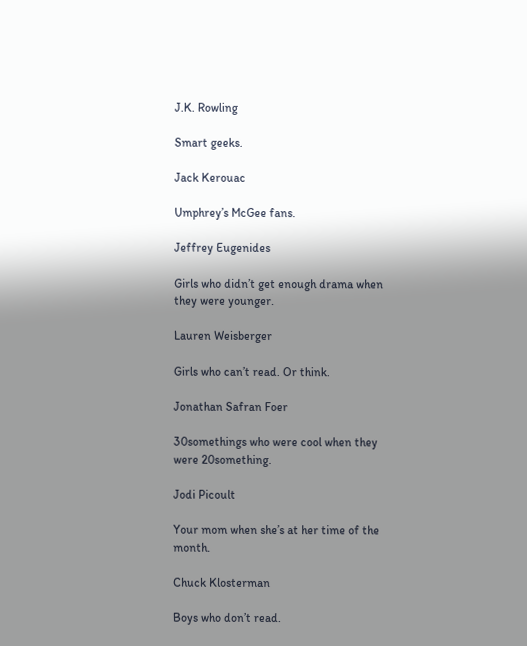J.K. Rowling

Smart geeks.

Jack Kerouac

Umphrey’s McGee fans.

Jeffrey Eugenides

Girls who didn’t get enough drama when they were younger.

Lauren Weisberger

Girls who can’t read. Or think.

Jonathan Safran Foer

30somethings who were cool when they were 20something.

Jodi Picoult

Your mom when she’s at her time of the month.

Chuck Klosterman

Boys who don’t read.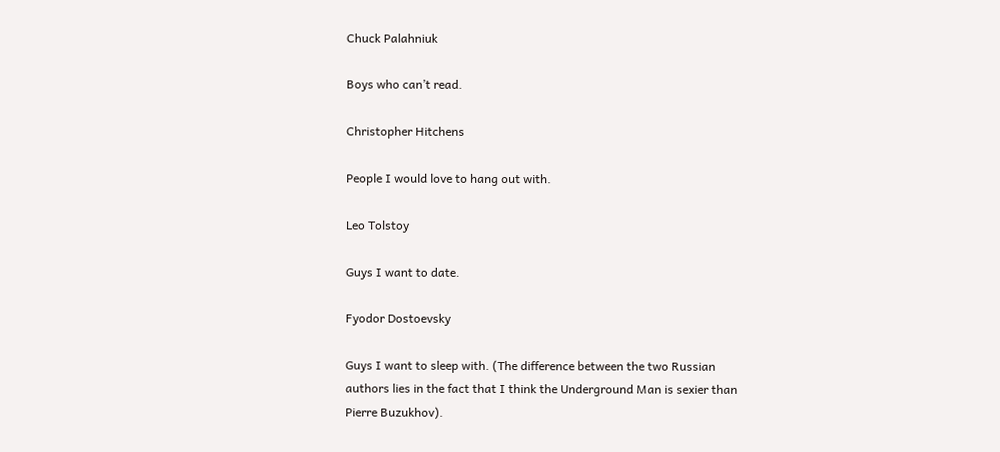Chuck Palahniuk

Boys who can’t read.

Christopher Hitchens

People I would love to hang out with.

Leo Tolstoy

Guys I want to date.

Fyodor Dostoevsky

Guys I want to sleep with. (The difference between the two Russian authors lies in the fact that I think the Underground Man is sexier than Pierre Buzukhov).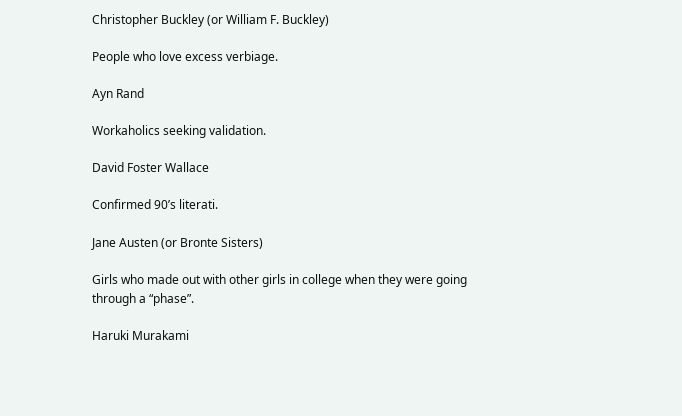Christopher Buckley (or William F. Buckley)

People who love excess verbiage.

Ayn Rand

Workaholics seeking validation.

David Foster Wallace

Confirmed 90’s literati.

Jane Austen (or Bronte Sisters)

Girls who made out with other girls in college when they were going through a “phase”.

Haruki Murakami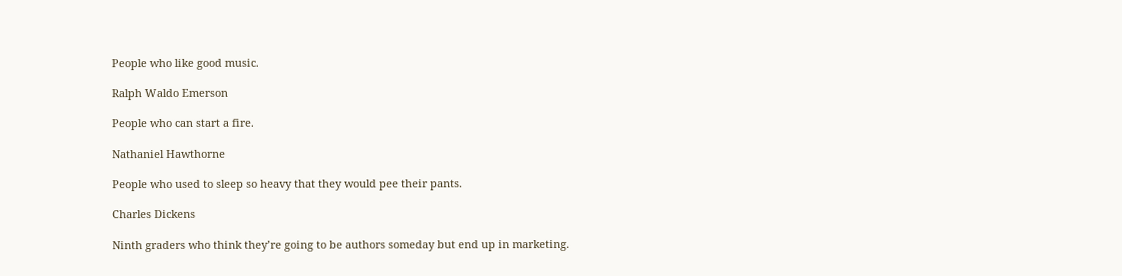People who like good music.

Ralph Waldo Emerson

People who can start a fire.

Nathaniel Hawthorne

People who used to sleep so heavy that they would pee their pants.

Charles Dickens

Ninth graders who think they’re going to be authors someday but end up in marketing.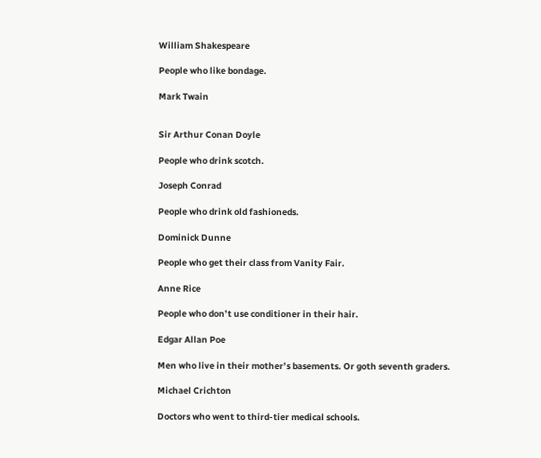William Shakespeare

People who like bondage.

Mark Twain


Sir Arthur Conan Doyle

People who drink scotch.

Joseph Conrad

People who drink old fashioneds.

Dominick Dunne

People who get their class from Vanity Fair.

Anne Rice

People who don’t use conditioner in their hair.

Edgar Allan Poe

Men who live in their mother’s basements. Or goth seventh graders.

Michael Crichton

Doctors who went to third-tier medical schools.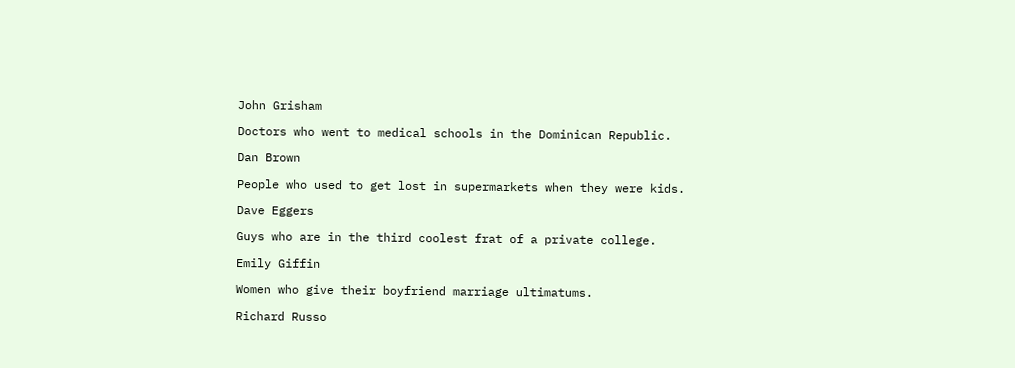John Grisham

Doctors who went to medical schools in the Dominican Republic.

Dan Brown

People who used to get lost in supermarkets when they were kids.

Dave Eggers

Guys who are in the third coolest frat of a private college.

Emily Giffin

Women who give their boyfriend marriage ultimatums.

Richard Russo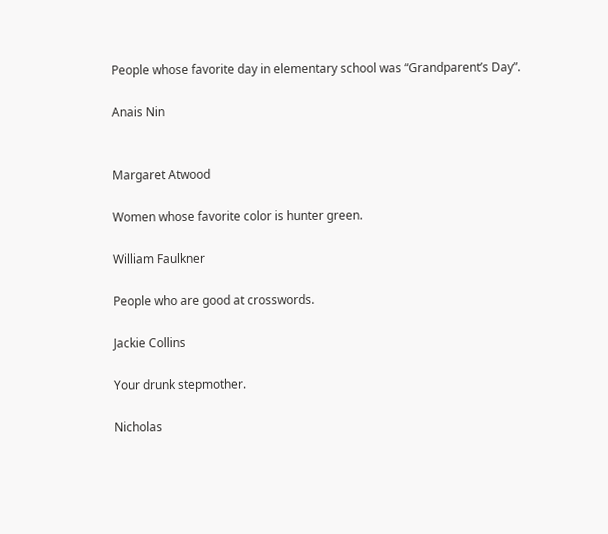People whose favorite day in elementary school was “Grandparent’s Day”.

Anais Nin


Margaret Atwood

Women whose favorite color is hunter green.

William Faulkner

People who are good at crosswords.

Jackie Collins

Your drunk stepmother.

Nicholas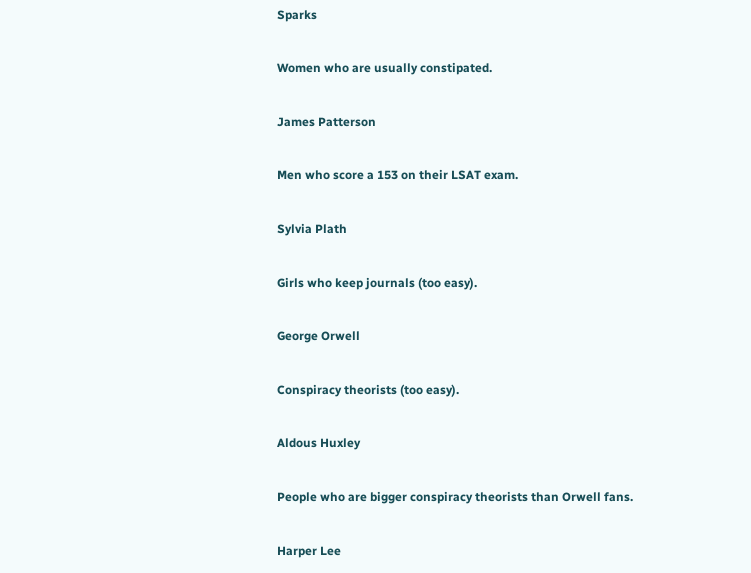Sparks

Women who are usually constipated.

James Patterson

Men who score a 153 on their LSAT exam.

Sylvia Plath

Girls who keep journals (too easy).

George Orwell

Conspiracy theorists (too easy).

Aldous Huxley

People who are bigger conspiracy theorists than Orwell fans.

Harper Lee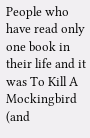People who have read only one book in their life and it was To Kill A Mockingbird (and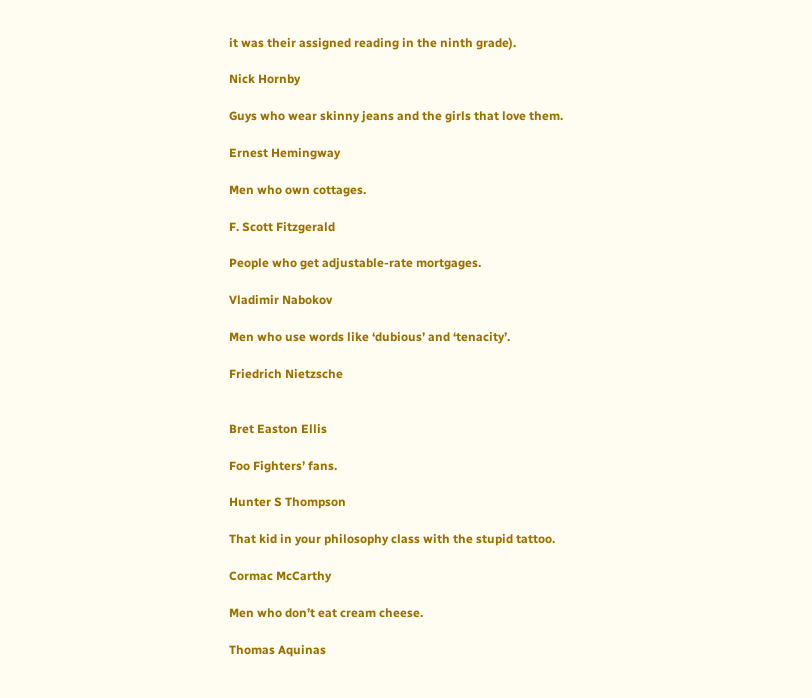it was their assigned reading in the ninth grade).

Nick Hornby

Guys who wear skinny jeans and the girls that love them.

Ernest Hemingway

Men who own cottages.

F. Scott Fitzgerald

People who get adjustable-rate mortgages.

Vladimir Nabokov

Men who use words like ‘dubious’ and ‘tenacity’.

Friedrich Nietzsche


Bret Easton Ellis

Foo Fighters’ fans.

Hunter S Thompson

That kid in your philosophy class with the stupid tattoo.

Cormac McCarthy

Men who don’t eat cream cheese.

Thomas Aquinas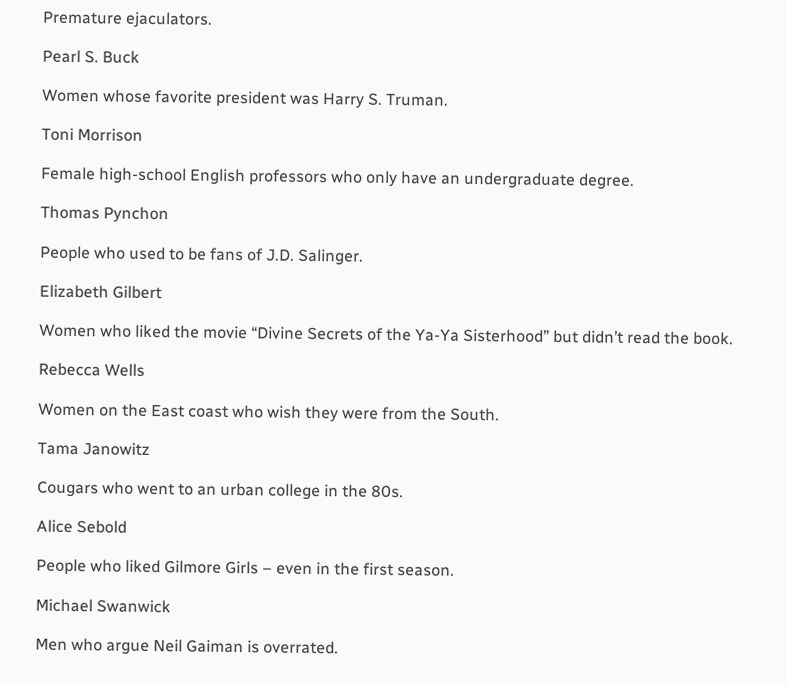Premature ejaculators.

Pearl S. Buck

Women whose favorite president was Harry S. Truman.

Toni Morrison

Female high-school English professors who only have an undergraduate degree.

Thomas Pynchon

People who used to be fans of J.D. Salinger.

Elizabeth Gilbert

Women who liked the movie “Divine Secrets of the Ya-Ya Sisterhood” but didn’t read the book.

Rebecca Wells

Women on the East coast who wish they were from the South.

Tama Janowitz

Cougars who went to an urban college in the 80s.

Alice Sebold

People who liked Gilmore Girls – even in the first season.

Michael Swanwick

Men who argue Neil Gaiman is overrated.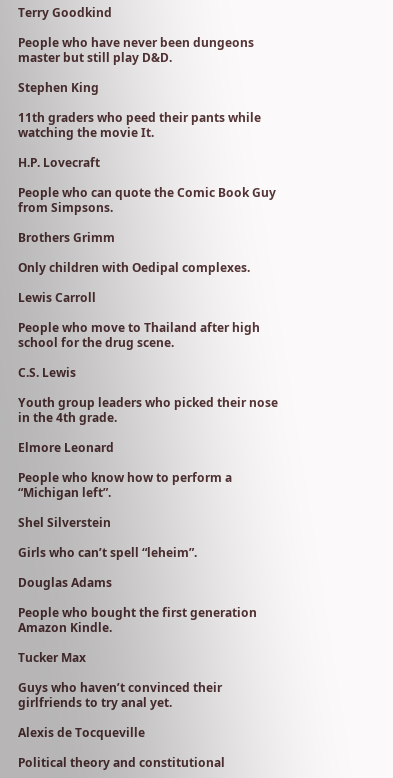Terry Goodkind

People who have never been dungeons master but still play D&D.

Stephen King

11th graders who peed their pants while watching the movie It.

H.P. Lovecraft

People who can quote the Comic Book Guy from Simpsons.

Brothers Grimm

Only children with Oedipal complexes.

Lewis Carroll

People who move to Thailand after high school for the drug scene.

C.S. Lewis

Youth group leaders who picked their nose in the 4th grade.

Elmore Leonard

People who know how to perform a “Michigan left”.

Shel Silverstein

Girls who can’t spell “leheim”.

Douglas Adams

People who bought the first generation Amazon Kindle.

Tucker Max

Guys who haven’t convinced their girlfriends to try anal yet.

Alexis de Tocqueville

Political theory and constitutional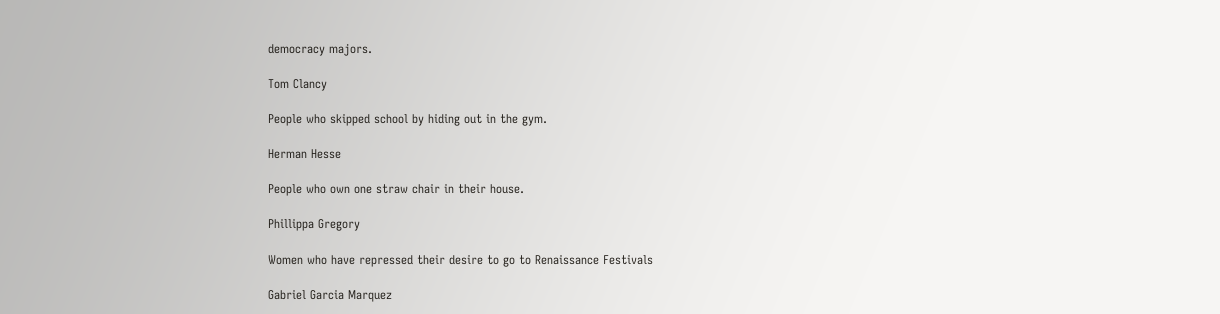democracy majors.

Tom Clancy

People who skipped school by hiding out in the gym.

Herman Hesse

People who own one straw chair in their house.

Phillippa Gregory

Women who have repressed their desire to go to Renaissance Festivals

Gabriel Garcia Marquez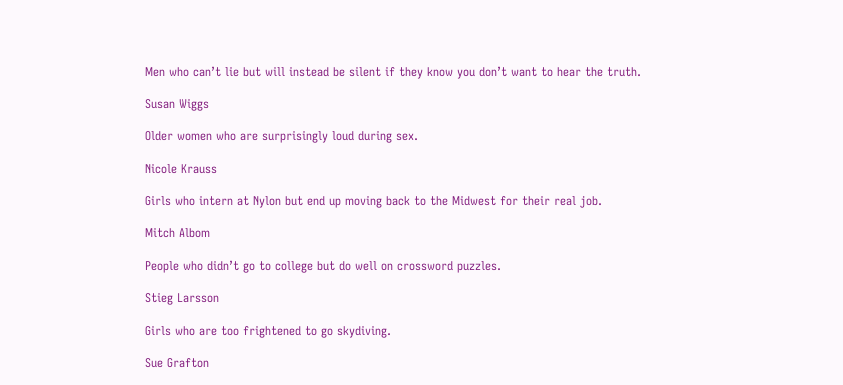Men who can’t lie but will instead be silent if they know you don’t want to hear the truth.

Susan Wiggs

Older women who are surprisingly loud during sex.

Nicole Krauss

Girls who intern at Nylon but end up moving back to the Midwest for their real job.

Mitch Albom

People who didn’t go to college but do well on crossword puzzles.

Stieg Larsson

Girls who are too frightened to go skydiving.

Sue Grafton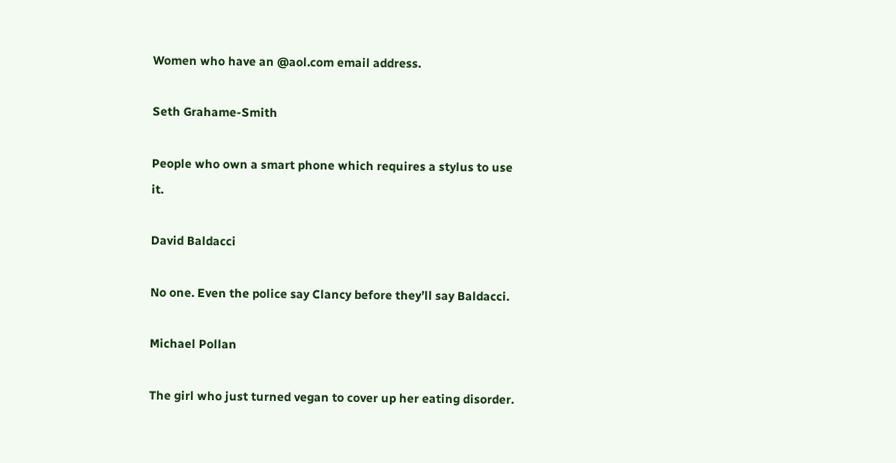Women who have an @aol.com email address.

Seth Grahame-Smith

People who own a smart phone which requires a stylus to use it.

David Baldacci

No one. Even the police say Clancy before they’ll say Baldacci.

Michael Pollan

The girl who just turned vegan to cover up her eating disorder.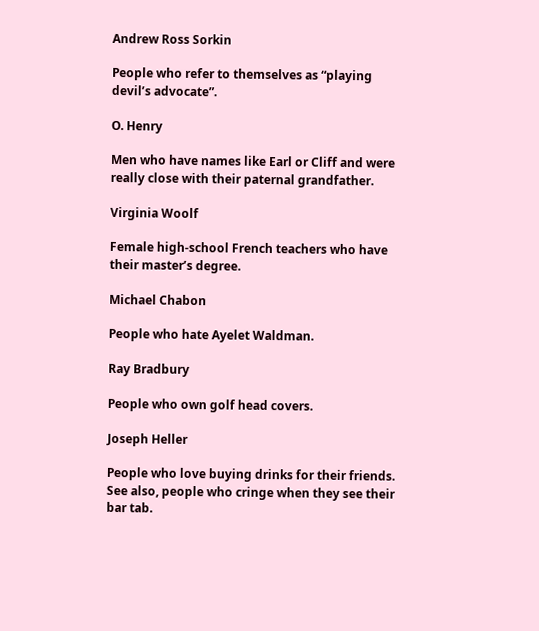Andrew Ross Sorkin

People who refer to themselves as “playing devil’s advocate”.

O. Henry

Men who have names like Earl or Cliff and were really close with their paternal grandfather.

Virginia Woolf

Female high-school French teachers who have their master’s degree.

Michael Chabon

People who hate Ayelet Waldman.

Ray Bradbury

People who own golf head covers.

Joseph Heller

People who love buying drinks for their friends. See also, people who cringe when they see their bar tab.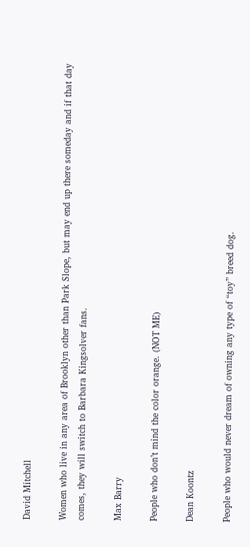David Mitchell

Women who live in any area of Brooklyn other than Park Slope, but may end up there someday and if that day comes, they will switch to Barbara Kingsolver fans.

Max Barry

People who don’t mind the color orange. (NOT ME)

Dean Koontz

People who would never dream of owning any type of “toy” breed dog.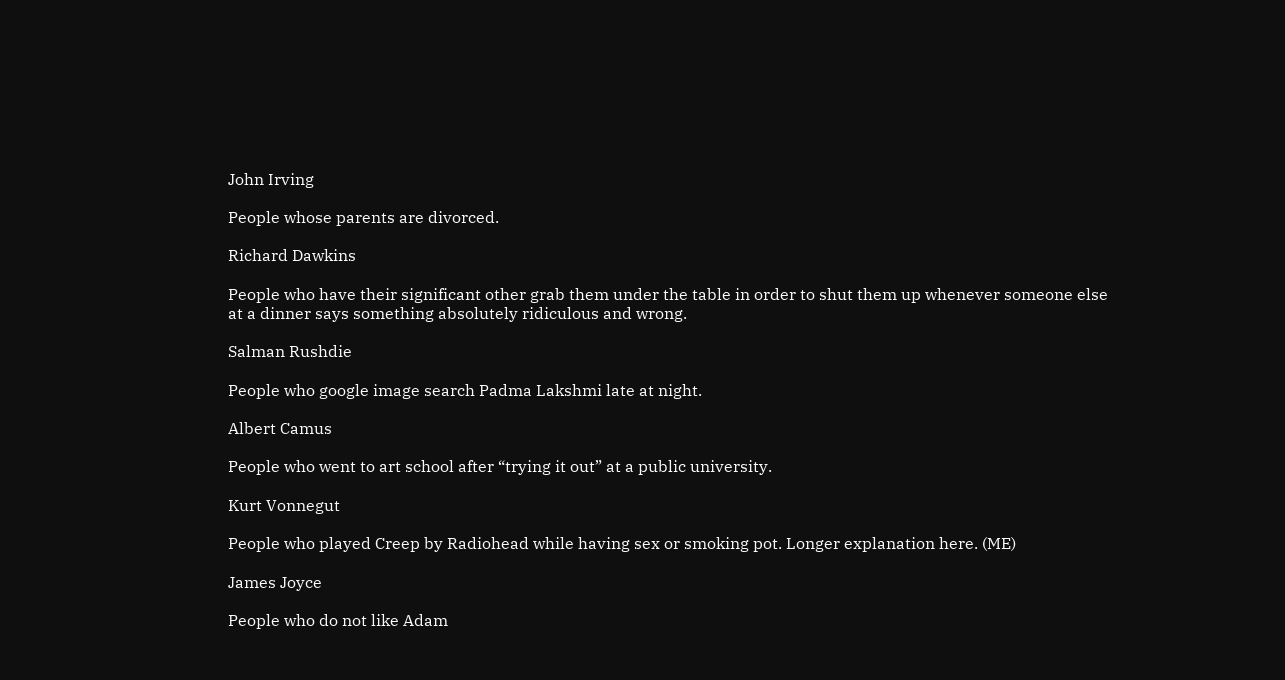John Irving

People whose parents are divorced.

Richard Dawkins

People who have their significant other grab them under the table in order to shut them up whenever someone else at a dinner says something absolutely ridiculous and wrong.

Salman Rushdie

People who google image search Padma Lakshmi late at night.

Albert Camus

People who went to art school after “trying it out” at a public university.

Kurt Vonnegut

People who played Creep by Radiohead while having sex or smoking pot. Longer explanation here. (ME)

James Joyce

People who do not like Adam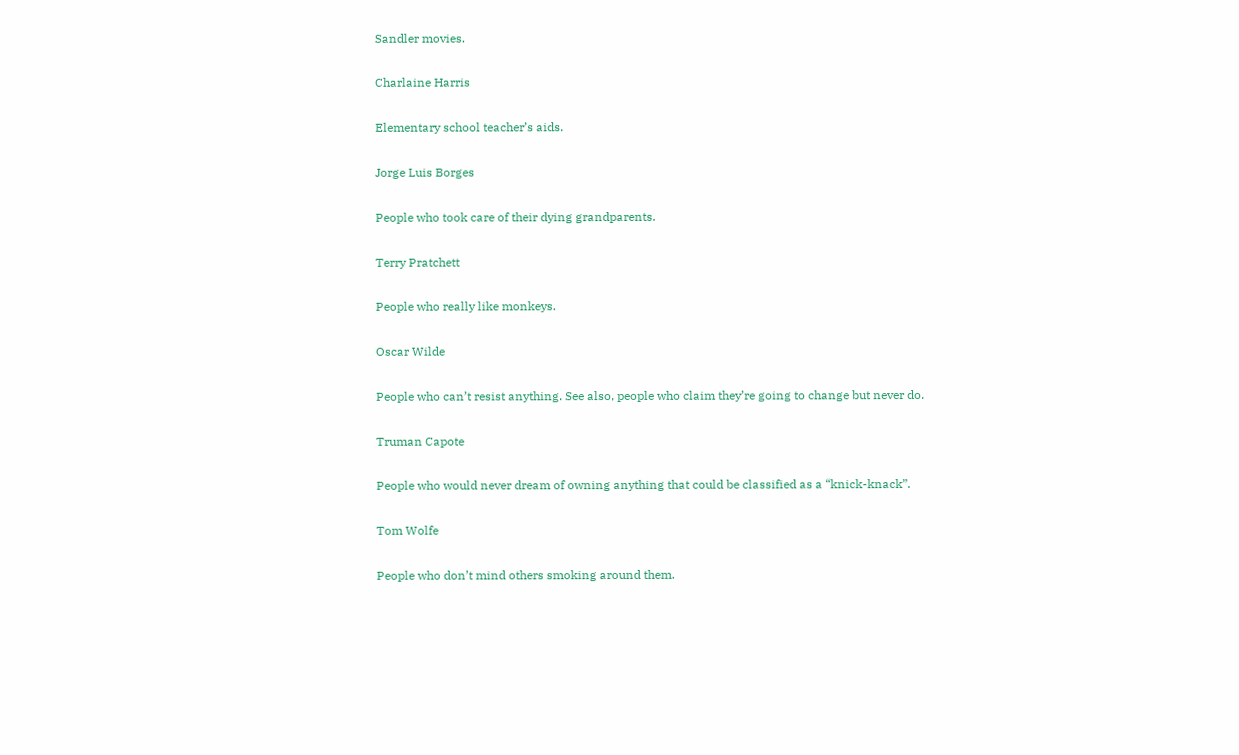Sandler movies.

Charlaine Harris

Elementary school teacher’s aids.

Jorge Luis Borges

People who took care of their dying grandparents.

Terry Pratchett

People who really like monkeys.

Oscar Wilde

People who can’t resist anything. See also, people who claim they’re going to change but never do.

Truman Capote

People who would never dream of owning anything that could be classified as a “knick-knack”.

Tom Wolfe

People who don’t mind others smoking around them.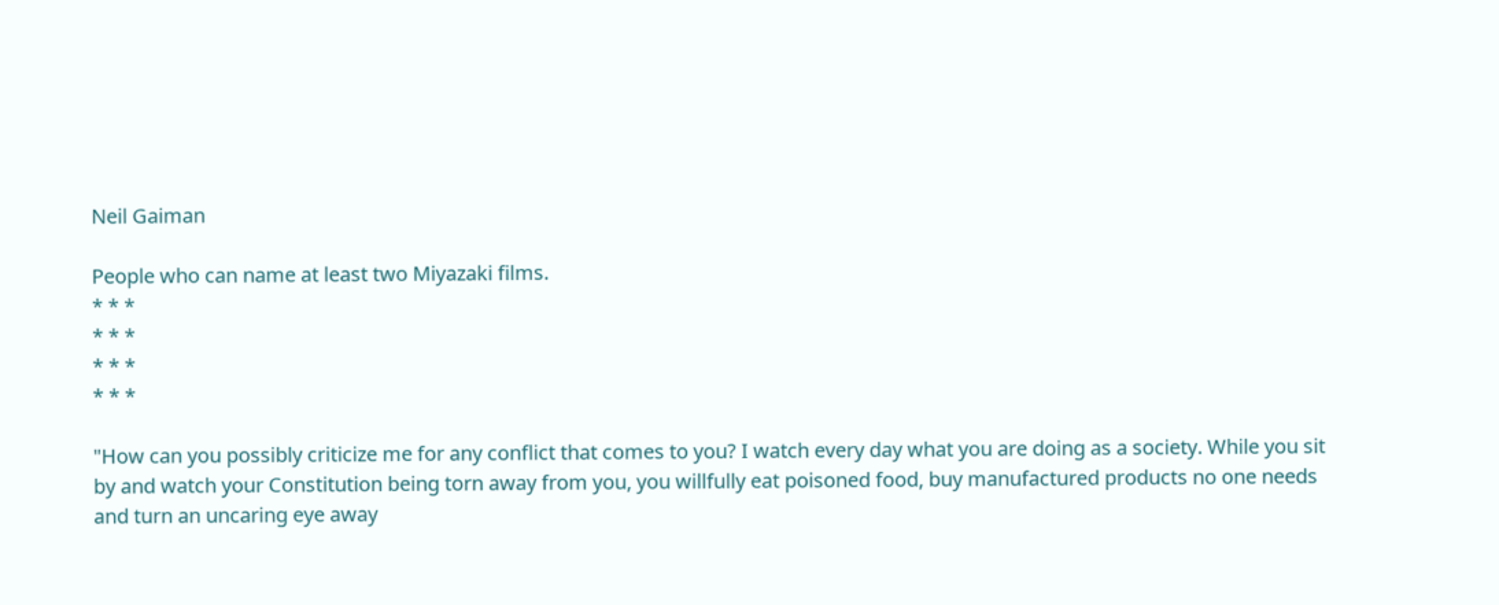Neil Gaiman

People who can name at least two Miyazaki films.
* * *
* * *
* * *
* * *

"How can you possibly criticize me for any conflict that comes to you? I watch every day what you are doing as a society. While you sit by and watch your Constitution being torn away from you, you willfully eat poisoned food, buy manufactured products no one needs and turn an uncaring eye away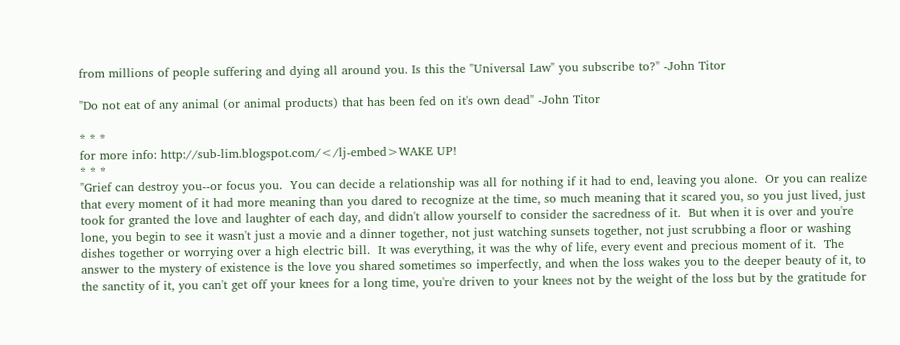from millions of people suffering and dying all around you. Is this the "Universal Law" you subscribe to?" -John Titor

"Do not eat of any animal (or animal products) that has been fed on it's own dead" -John Titor

* * *
for more info: http://sub-lim.blogspot.com/</lj-embed>WAKE UP!
* * *
"Grief can destroy you--or focus you.  You can decide a relationship was all for nothing if it had to end, leaving you alone.  Or you can realize that every moment of it had more meaning than you dared to recognize at the time, so much meaning that it scared you, so you just lived, just took for granted the love and laughter of each day, and didn't allow yourself to consider the sacredness of it.  But when it is over and you're lone, you begin to see it wasn't just a movie and a dinner together, not just watching sunsets together, not just scrubbing a floor or washing dishes together or worrying over a high electric bill.  It was everything, it was the why of life, every event and precious moment of it.  The answer to the mystery of existence is the love you shared sometimes so imperfectly, and when the loss wakes you to the deeper beauty of it, to the sanctity of it, you can't get off your knees for a long time, you're driven to your knees not by the weight of the loss but by the gratitude for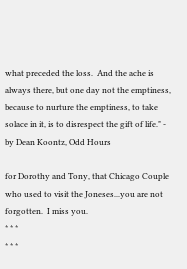what preceded the loss.  And the ache is always there, but one day not the emptiness, because to nurture the emptiness, to take solace in it, is to disrespect the gift of life." - by Dean Koontz, Odd Hours

for Dorothy and Tony, that Chicago Couple who used to visit the Joneses...you are not forgotten.  I miss you.
* * *
* * *